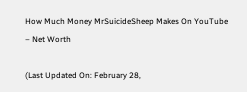How Much Money MrSuicideSheep Makes On YouTube – Net Worth

(Last Updated On: February 28,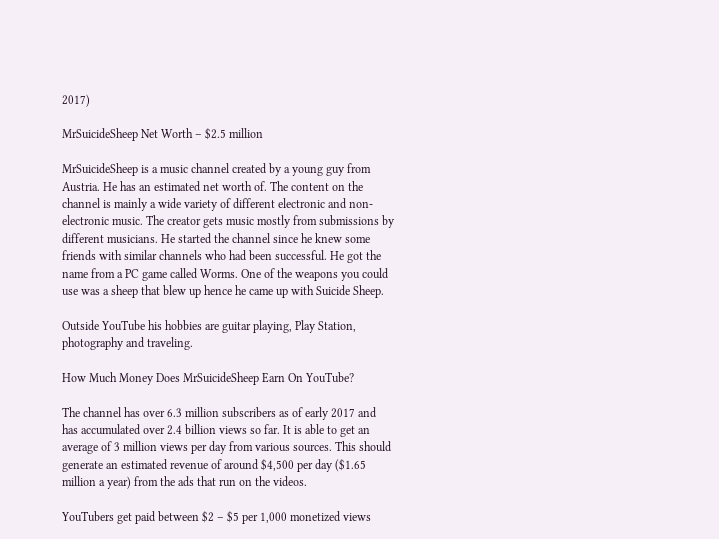2017)

MrSuicideSheep Net Worth – $2.5 million

MrSuicideSheep is a music channel created by a young guy from Austria. He has an estimated net worth of. The content on the channel is mainly a wide variety of different electronic and non-electronic music. The creator gets music mostly from submissions by different musicians. He started the channel since he knew some friends with similar channels who had been successful. He got the name from a PC game called Worms. One of the weapons you could use was a sheep that blew up hence he came up with Suicide Sheep.

Outside YouTube his hobbies are guitar playing, Play Station, photography and traveling.

How Much Money Does MrSuicideSheep Earn On YouTube?

The channel has over 6.3 million subscribers as of early 2017 and has accumulated over 2.4 billion views so far. It is able to get an average of 3 million views per day from various sources. This should generate an estimated revenue of around $4,500 per day ($1.65 million a year) from the ads that run on the videos.

YouTubers get paid between $2 – $5 per 1,000 monetized views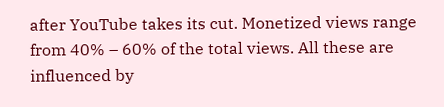after YouTube takes its cut. Monetized views range from 40% – 60% of the total views. All these are influenced by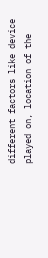different factors like device played on, location of the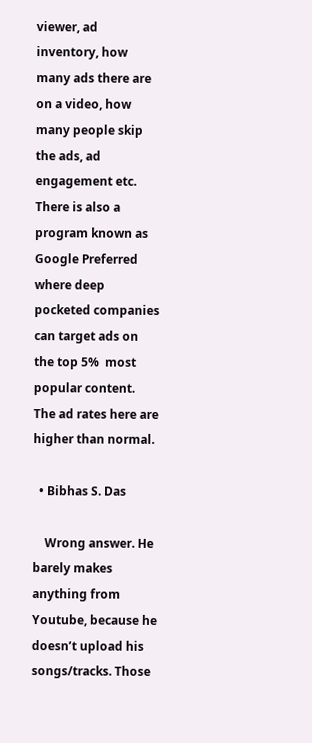viewer, ad inventory, how many ads there are on a video, how many people skip the ads, ad engagement etc. There is also a program known as Google Preferred where deep pocketed companies can target ads on the top 5%  most popular content. The ad rates here are higher than normal.

  • Bibhas S. Das

    Wrong answer. He barely makes anything from Youtube, because he doesn’t upload his songs/tracks. Those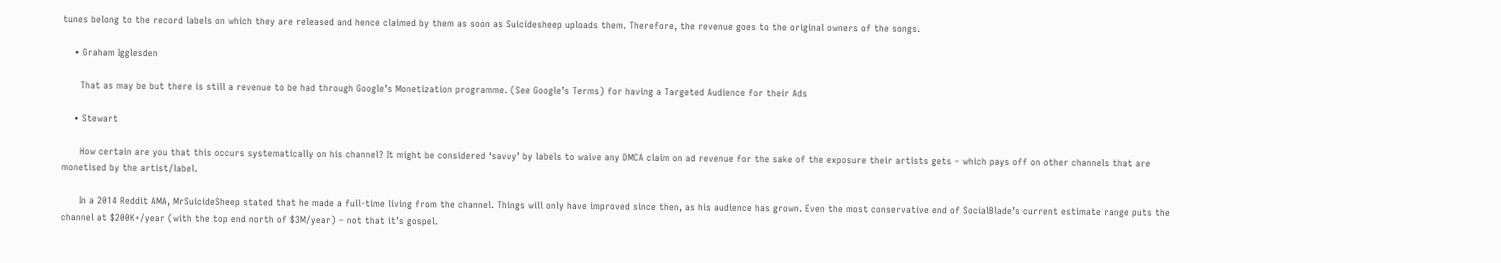tunes belong to the record labels on which they are released and hence claimed by them as soon as Suicidesheep uploads them. Therefore, the revenue goes to the original owners of the songs.

    • Graham Igglesden

      That as may be but there is still a revenue to be had through Google’s Monetization programme. (See Google’s Terms) for having a Targeted Audience for their Ads

    • Stewart

      How certain are you that this occurs systematically on his channel? It might be considered ‘savvy’ by labels to waive any DMCA claim on ad revenue for the sake of the exposure their artists gets – which pays off on other channels that are monetised by the artist/label.

      In a 2014 Reddit AMA, MrSuicideSheep stated that he made a full-time living from the channel. Things will only have improved since then, as his audience has grown. Even the most conservative end of SocialBlade’s current estimate range puts the channel at $200K+/year (with the top end north of $3M/year) – not that it’s gospel.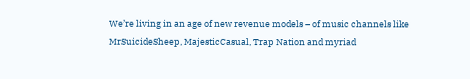We’re living in an age of new revenue models – of music channels like MrSuicideSheep, MajesticCasual, Trap Nation and myriad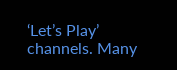‘Let’s Play’ channels. Many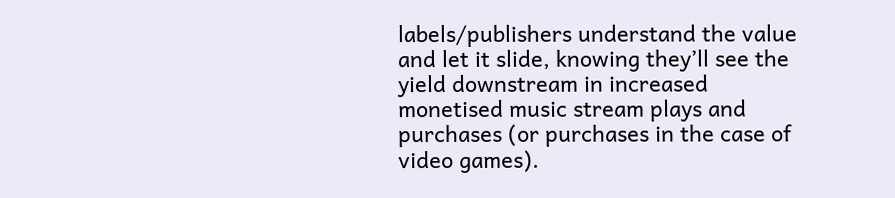labels/publishers understand the value and let it slide, knowing they’ll see the yield downstream in increased monetised music stream plays and purchases (or purchases in the case of video games).